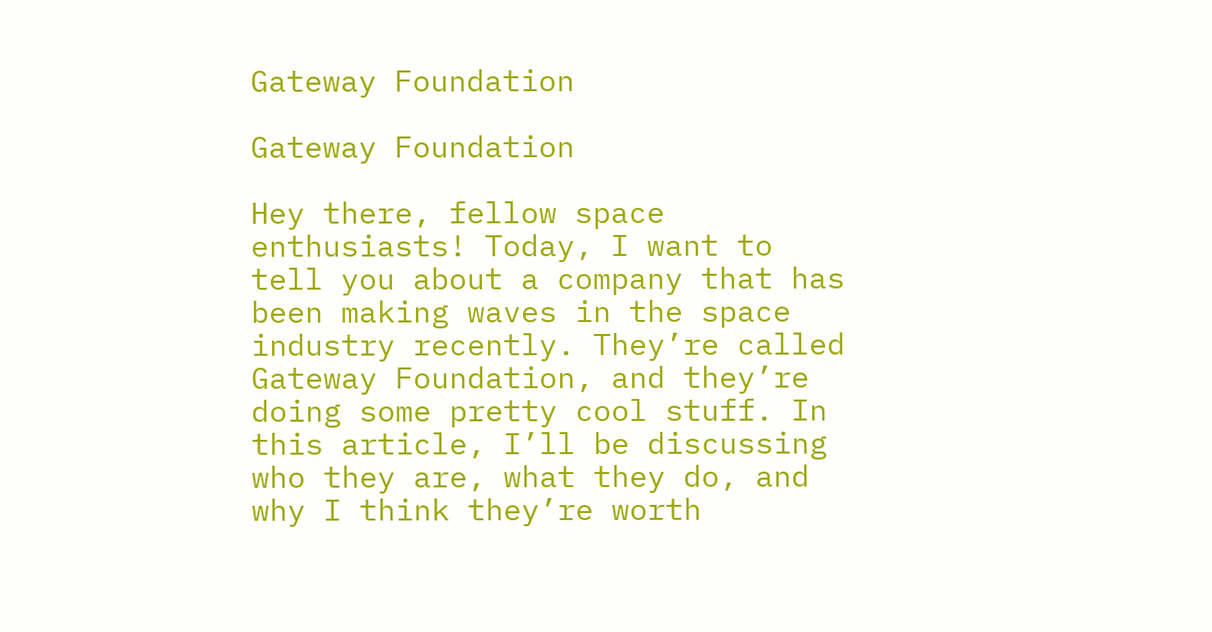Gateway Foundation

Gateway Foundation

Hey there, fellow space enthusiasts! Today, I want to tell you about a company that has been making waves in the space industry recently. They’re called Gateway Foundation, and they’re doing some pretty cool stuff. In this article, I’ll be discussing who they are, what they do, and why I think they’re worth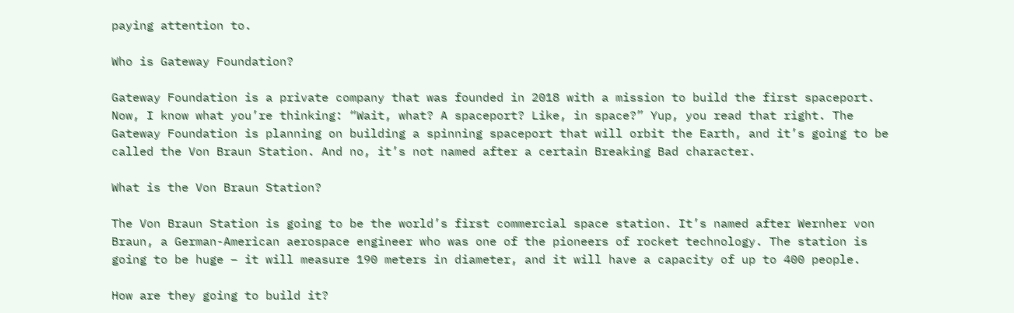paying attention to.

Who is Gateway Foundation?

Gateway Foundation is a private company that was founded in 2018 with a mission to build the first spaceport. Now, I know what you’re thinking: “Wait, what? A spaceport? Like, in space?” Yup, you read that right. The Gateway Foundation is planning on building a spinning spaceport that will orbit the Earth, and it’s going to be called the Von Braun Station. And no, it’s not named after a certain Breaking Bad character.

What is the Von Braun Station?

The Von Braun Station is going to be the world’s first commercial space station. It’s named after Wernher von Braun, a German-American aerospace engineer who was one of the pioneers of rocket technology. The station is going to be huge – it will measure 190 meters in diameter, and it will have a capacity of up to 400 people.

How are they going to build it?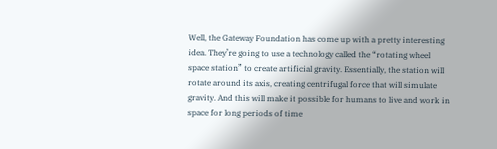Well, the Gateway Foundation has come up with a pretty interesting idea. They’re going to use a technology called the “rotating wheel space station” to create artificial gravity. Essentially, the station will rotate around its axis, creating centrifugal force that will simulate gravity. And this will make it possible for humans to live and work in space for long periods of time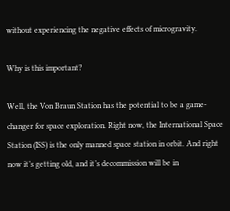without experiencing the negative effects of microgravity.

Why is this important?

Well, the Von Braun Station has the potential to be a game-changer for space exploration. Right now, the International Space Station (ISS) is the only manned space station in orbit. And right now it’s getting old, and it’s decommission will be in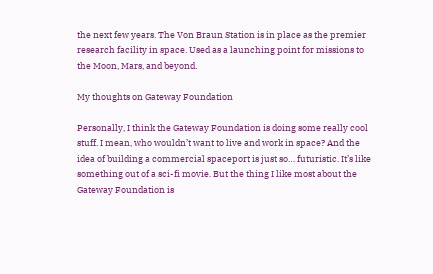the next few years. The Von Braun Station is in place as the premier research facility in space. Used as a launching point for missions to the Moon, Mars, and beyond.

My thoughts on Gateway Foundation

Personally, I think the Gateway Foundation is doing some really cool stuff. I mean, who wouldn’t want to live and work in space? And the idea of building a commercial spaceport is just so… futuristic. It’s like something out of a sci-fi movie. But the thing I like most about the Gateway Foundation is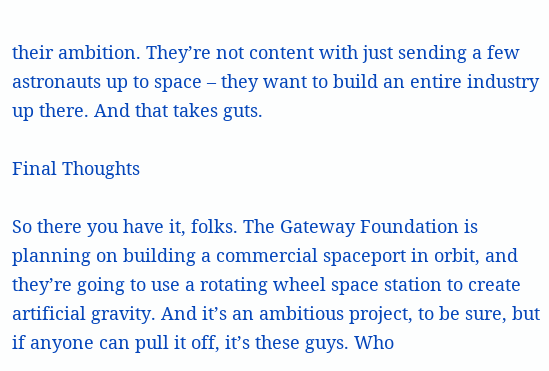their ambition. They’re not content with just sending a few astronauts up to space – they want to build an entire industry up there. And that takes guts.

Final Thoughts

So there you have it, folks. The Gateway Foundation is planning on building a commercial spaceport in orbit, and they’re going to use a rotating wheel space station to create artificial gravity. And it’s an ambitious project, to be sure, but if anyone can pull it off, it’s these guys. Who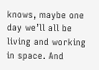knows, maybe one day we’ll all be living and working in space. And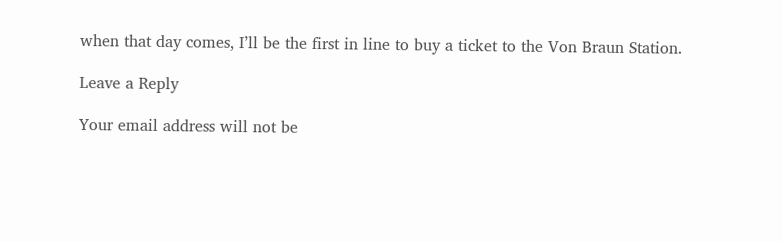when that day comes, I’ll be the first in line to buy a ticket to the Von Braun Station.

Leave a Reply

Your email address will not be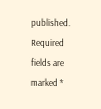published. Required fields are marked *